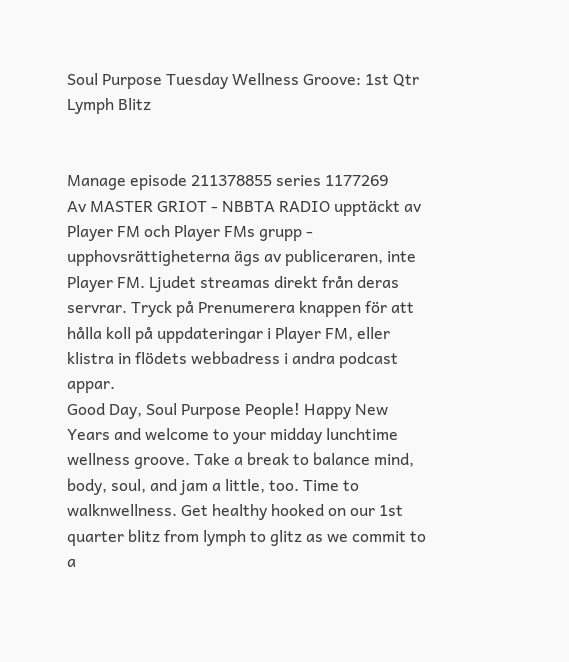Soul Purpose Tuesday Wellness Groove: 1st Qtr Lymph Blitz


Manage episode 211378855 series 1177269
Av MASTER GRIOT - NBBTA RADIO upptäckt av Player FM och Player FMs grupp - upphovsrättigheterna ägs av publiceraren, inte Player FM. Ljudet streamas direkt från deras servrar. Tryck på Prenumerera knappen för att hålla koll på uppdateringar i Player FM, eller klistra in flödets webbadress i andra podcast appar.
Good Day, Soul Purpose People! Happy New Years and welcome to your midday lunchtime wellness groove. Take a break to balance mind, body, soul, and jam a little, too. Time to walknwellness. Get healthy hooked on our 1st quarter blitz from lymph to glitz as we commit to a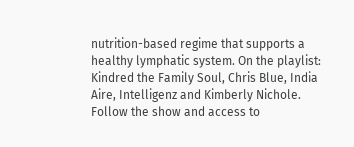nutrition-based regime that supports a healthy lymphatic system. On the playlist: Kindred the Family Soul, Chris Blue, India Aire, Intelligenz and Kimberly Nichole. Follow the show and access to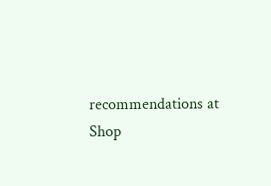recommendations at Shop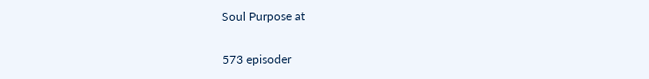Soul Purpose at

573 episoder